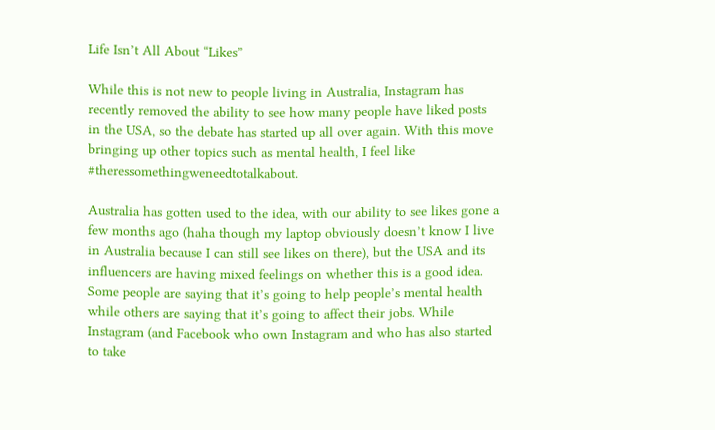Life Isn’t All About “Likes”

While this is not new to people living in Australia, Instagram has recently removed the ability to see how many people have liked posts in the USA, so the debate has started up all over again. With this move bringing up other topics such as mental health, I feel like #theressomethingweneedtotalkabout.

Australia has gotten used to the idea, with our ability to see likes gone a few months ago (haha though my laptop obviously doesn’t know I live in Australia because I can still see likes on there), but the USA and its influencers are having mixed feelings on whether this is a good idea. Some people are saying that it’s going to help people’s mental health while others are saying that it’s going to affect their jobs. While Instagram (and Facebook who own Instagram and who has also started to take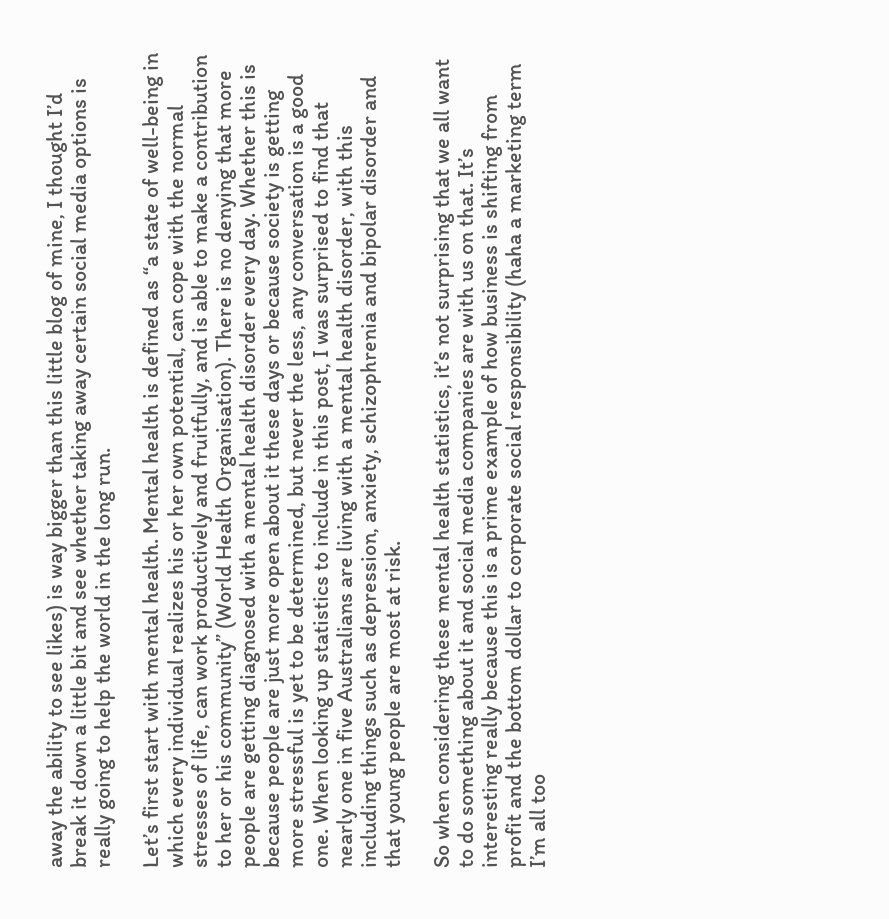away the ability to see likes) is way bigger than this little blog of mine, I thought I’d break it down a little bit and see whether taking away certain social media options is really going to help the world in the long run.

Let’s first start with mental health. Mental health is defined as “a state of well-being in which every individual realizes his or her own potential, can cope with the normal stresses of life, can work productively and fruitfully, and is able to make a contribution to her or his community” (World Health Organisation). There is no denying that more people are getting diagnosed with a mental health disorder every day. Whether this is because people are just more open about it these days or because society is getting more stressful is yet to be determined, but never the less, any conversation is a good one. When looking up statistics to include in this post, I was surprised to find that nearly one in five Australians are living with a mental health disorder, with this including things such as depression, anxiety, schizophrenia and bipolar disorder and that young people are most at risk.

So when considering these mental health statistics, it’s not surprising that we all want to do something about it and social media companies are with us on that. It’s interesting really because this is a prime example of how business is shifting from profit and the bottom dollar to corporate social responsibility (haha a marketing term I’m all too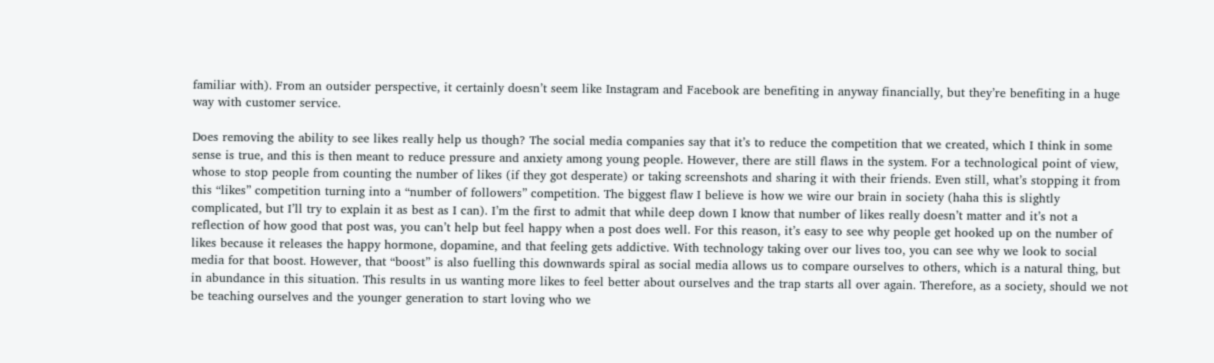familiar with). From an outsider perspective, it certainly doesn’t seem like Instagram and Facebook are benefiting in anyway financially, but they’re benefiting in a huge way with customer service.

Does removing the ability to see likes really help us though? The social media companies say that it’s to reduce the competition that we created, which I think in some sense is true, and this is then meant to reduce pressure and anxiety among young people. However, there are still flaws in the system. For a technological point of view, whose to stop people from counting the number of likes (if they got desperate) or taking screenshots and sharing it with their friends. Even still, what’s stopping it from this “likes” competition turning into a “number of followers” competition. The biggest flaw I believe is how we wire our brain in society (haha this is slightly complicated, but I’ll try to explain it as best as I can). I’m the first to admit that while deep down I know that number of likes really doesn’t matter and it’s not a reflection of how good that post was, you can’t help but feel happy when a post does well. For this reason, it’s easy to see why people get hooked up on the number of likes because it releases the happy hormone, dopamine, and that feeling gets addictive. With technology taking over our lives too, you can see why we look to social media for that boost. However, that “boost” is also fuelling this downwards spiral as social media allows us to compare ourselves to others, which is a natural thing, but in abundance in this situation. This results in us wanting more likes to feel better about ourselves and the trap starts all over again. Therefore, as a society, should we not be teaching ourselves and the younger generation to start loving who we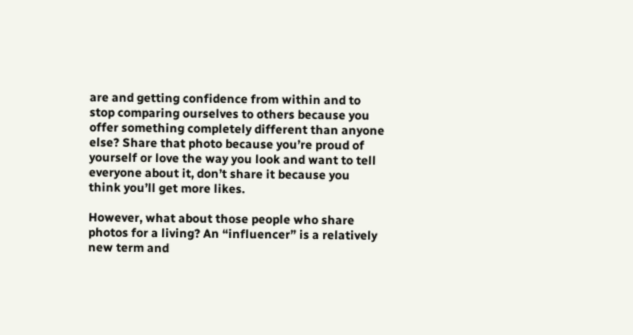are and getting confidence from within and to stop comparing ourselves to others because you offer something completely different than anyone else? Share that photo because you’re proud of yourself or love the way you look and want to tell everyone about it, don’t share it because you think you’ll get more likes.

However, what about those people who share photos for a living? An “influencer” is a relatively new term and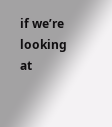if we’re looking at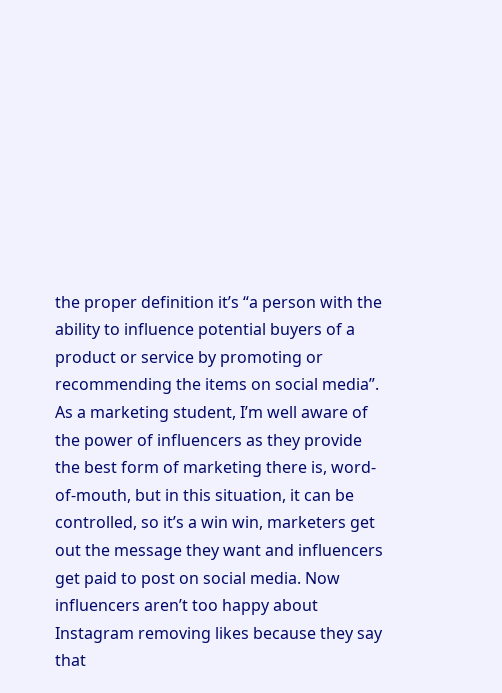the proper definition it’s “a person with the ability to influence potential buyers of a product or service by promoting or recommending the items on social media”. As a marketing student, I’m well aware of the power of influencers as they provide the best form of marketing there is, word-of-mouth, but in this situation, it can be controlled, so it’s a win win, marketers get out the message they want and influencers get paid to post on social media. Now influencers aren’t too happy about Instagram removing likes because they say that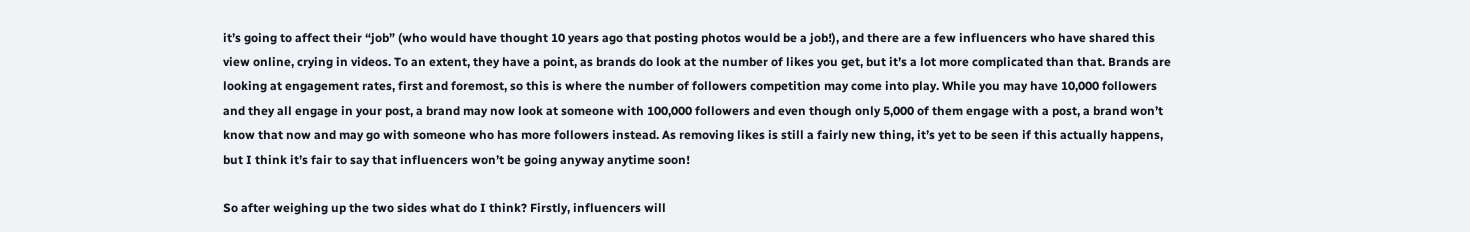it’s going to affect their “job” (who would have thought 10 years ago that posting photos would be a job!), and there are a few influencers who have shared this view online, crying in videos. To an extent, they have a point, as brands do look at the number of likes you get, but it’s a lot more complicated than that. Brands are looking at engagement rates, first and foremost, so this is where the number of followers competition may come into play. While you may have 10,000 followers and they all engage in your post, a brand may now look at someone with 100,000 followers and even though only 5,000 of them engage with a post, a brand won’t know that now and may go with someone who has more followers instead. As removing likes is still a fairly new thing, it’s yet to be seen if this actually happens, but I think it’s fair to say that influencers won’t be going anyway anytime soon!

So after weighing up the two sides what do I think? Firstly, influencers will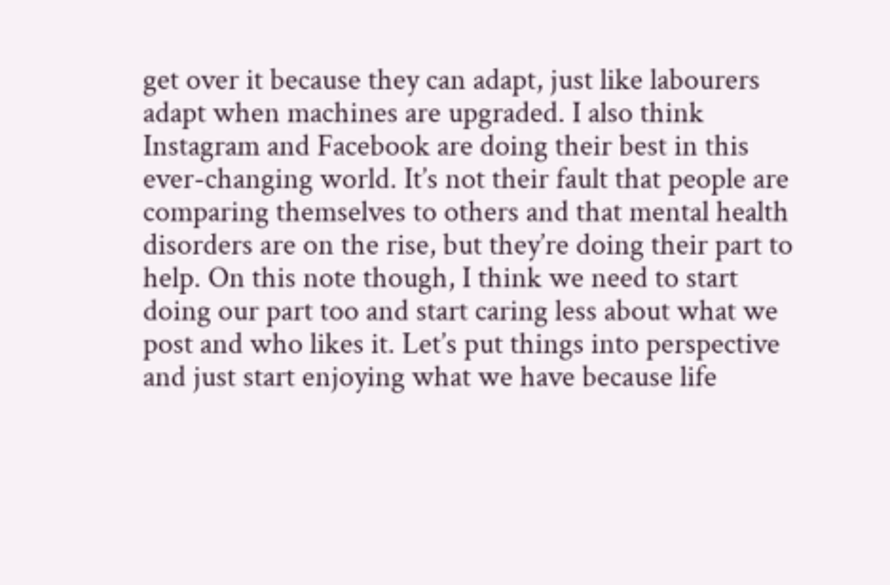get over it because they can adapt, just like labourers adapt when machines are upgraded. I also think Instagram and Facebook are doing their best in this ever-changing world. It’s not their fault that people are comparing themselves to others and that mental health disorders are on the rise, but they’re doing their part to help. On this note though, I think we need to start doing our part too and start caring less about what we post and who likes it. Let’s put things into perspective and just start enjoying what we have because life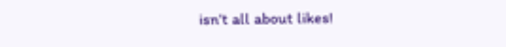isn’t all about likes!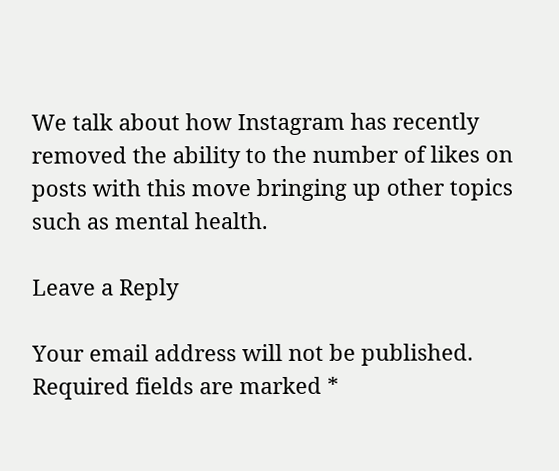We talk about how Instagram has recently removed the ability to the number of likes on posts with this move bringing up other topics such as mental health.

Leave a Reply

Your email address will not be published. Required fields are marked *